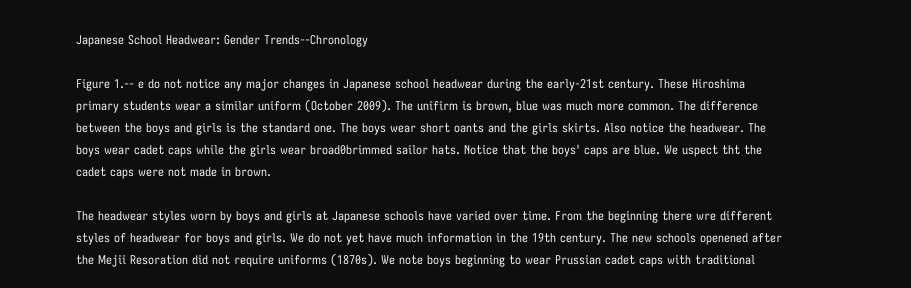Japanese School Headwear: Gender Trends--Chronology

Figure 1.-- e do not notice any major changes in Japanese school headwear during the early-21st century. These Hiroshima primary students wear a similar uniform (October 2009). The unifirm is brown, blue was much more common. The difference between the boys and girls is the standard one. The boys wear short oants and the girls skirts. Also notice the headwear. The boys wear cadet caps while the girls wear broad0brimmed sailor hats. Notice that the boys' caps are blue. We uspect tht the cadet caps were not made in brown.

The headwear styles worn by boys and girls at Japanese schools have varied over time. From the beginning there wre different styles of headwear for boys and girls. We do not yet have much information in the 19th century. The new schools openened after the Mejii Resoration did not require uniforms (1870s). We note boys beginning to wear Prussian cadet caps with traditional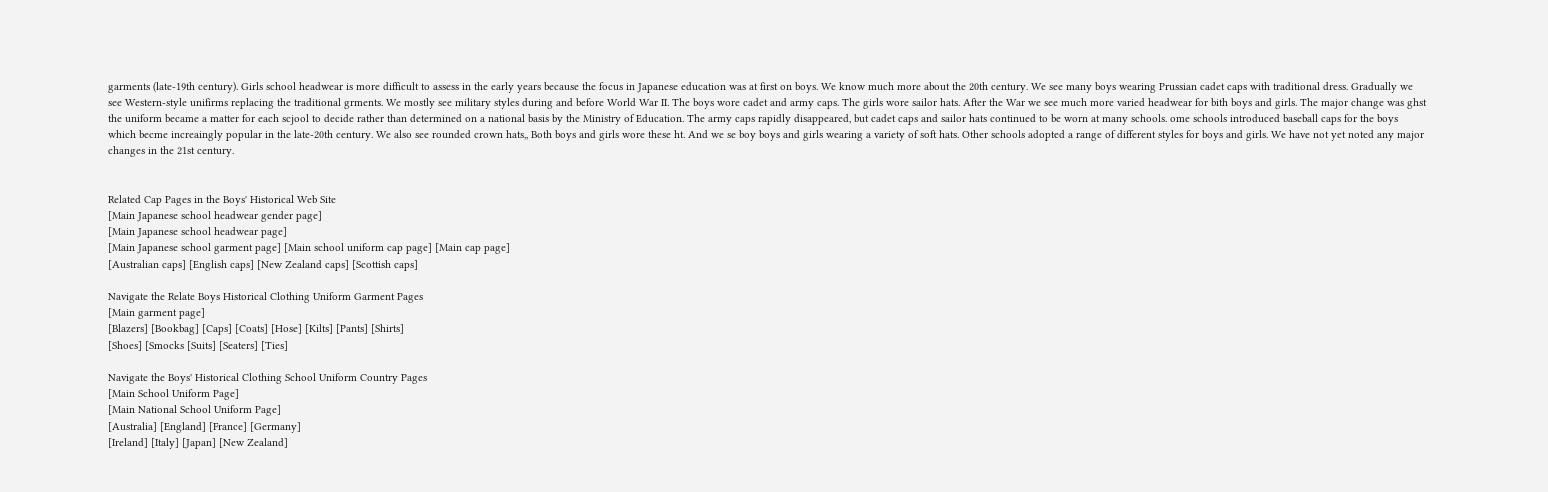garments (late-19th century). Girls school headwear is more difficult to assess in the early years because the focus in Japanese education was at first on boys. We know much more about the 20th century. We see many boys wearing Prussian cadet caps with traditional dress. Gradually we see Western-style unifirms replacing the traditional grments. We mostly see military styles during and before World War II. The boys wore cadet and army caps. The girls wore sailor hats. After the War we see much more varied headwear for bith boys and girls. The major change was ghst the uniform became a matter for each scjool to decide rather than determined on a national basis by the Ministry of Education. The army caps rapidly disappeared, but cadet caps and sailor hats continued to be worn at many schools. ome schools introduced baseball caps for the boys which becme increaingly popular in the late-20th century. We also see rounded crown hats,, Both boys and girls wore these ht. And we se boy boys and girls wearing a variety of soft hats. Other schools adopted a range of different styles for boys and girls. We have not yet noted any major changes in the 21st century.


Related Cap Pages in the Boys' Historical Web Site
[Main Japanese school headwear gender page]
[Main Japanese school headwear page]
[Main Japanese school garment page] [Main school uniform cap page] [Main cap page]
[Australian caps] [English caps] [New Zealand caps] [Scottish caps]

Navigate the Relate Boys Historical Clothing Uniform Garment Pages
[Main garment page]
[Blazers] [Bookbag] [Caps] [Coats] [Hose] [Kilts] [Pants] [Shirts]
[Shoes] [Smocks [Suits] [Seaters] [Ties]

Navigate the Boys' Historical Clothing School Uniform Country Pages
[Main School Uniform Page]
[Main National School Uniform Page]
[Australia] [England] [France] [Germany]
[Ireland] [Italy] [Japan] [New Zealand]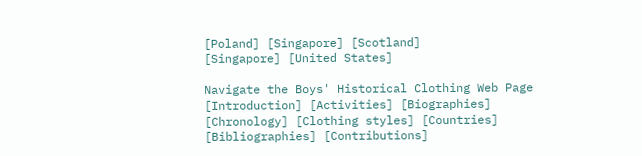[Poland] [Singapore] [Scotland]
[Singapore] [United States]

Navigate the Boys' Historical Clothing Web Page
[Introduction] [Activities] [Biographies] [Chronology] [Clothing styles] [Countries]
[Bibliographies] [Contributions]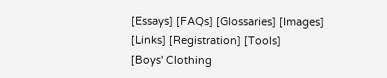[Essays] [FAQs] [Glossaries] [Images] [Links] [Registration] [Tools]
[Boys' Clothing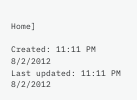Home]

Created: 11:11 PM 8/2/2012
Last updated: 11:11 PM 8/2/2012